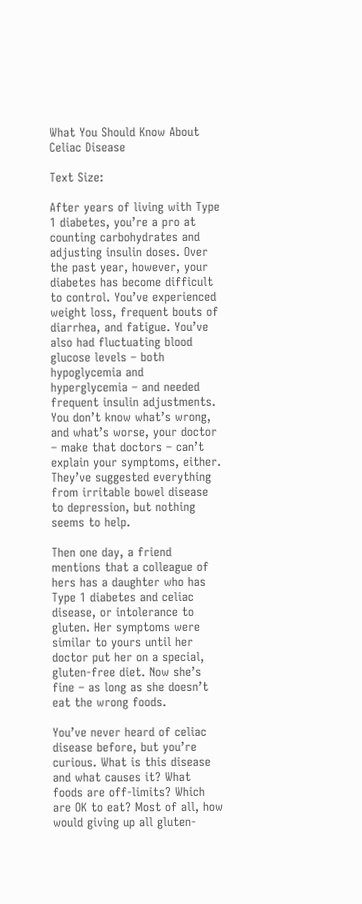What You Should Know About Celiac Disease

Text Size:

After years of living with Type 1 diabetes, you’re a pro at counting carbohydrates and adjusting insulin doses. Over the past year, however, your diabetes has become difficult to control. You’ve experienced weight loss, frequent bouts of diarrhea, and fatigue. You’ve also had fluctuating blood glucose levels – both hypoglycemia and hyperglycemia – and needed frequent insulin adjustments. You don’t know what’s wrong, and what’s worse, your doctor – make that doctors – can’t explain your symptoms, either. They’ve suggested everything from irritable bowel disease to depression, but nothing seems to help.

Then one day, a friend mentions that a colleague of hers has a daughter who has Type 1 diabetes and celiac disease, or intolerance to gluten. Her symptoms were similar to yours until her doctor put her on a special, gluten-free diet. Now she’s fine – as long as she doesn’t eat the wrong foods.

You’ve never heard of celiac disease before, but you’re curious. What is this disease and what causes it? What foods are off-limits? Which are OK to eat? Most of all, how would giving up all gluten-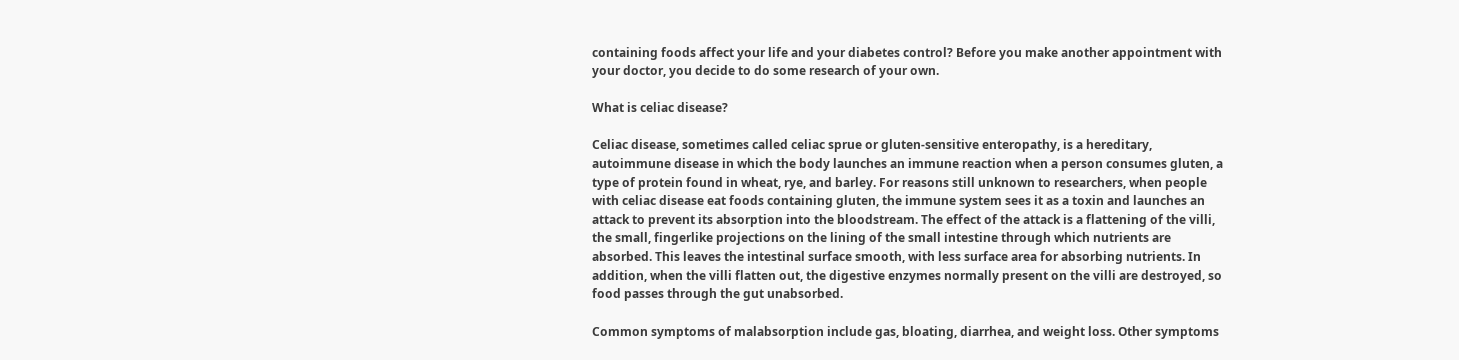containing foods affect your life and your diabetes control? Before you make another appointment with your doctor, you decide to do some research of your own.

What is celiac disease?

Celiac disease, sometimes called celiac sprue or gluten-sensitive enteropathy, is a hereditary, autoimmune disease in which the body launches an immune reaction when a person consumes gluten, a type of protein found in wheat, rye, and barley. For reasons still unknown to researchers, when people with celiac disease eat foods containing gluten, the immune system sees it as a toxin and launches an attack to prevent its absorption into the bloodstream. The effect of the attack is a flattening of the villi, the small, fingerlike projections on the lining of the small intestine through which nutrients are absorbed. This leaves the intestinal surface smooth, with less surface area for absorbing nutrients. In addition, when the villi flatten out, the digestive enzymes normally present on the villi are destroyed, so food passes through the gut unabsorbed.

Common symptoms of malabsorption include gas, bloating, diarrhea, and weight loss. Other symptoms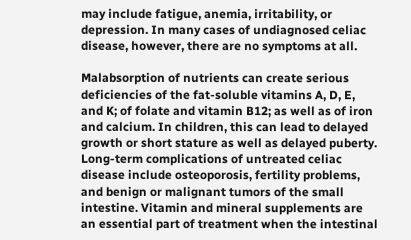may include fatigue, anemia, irritability, or depression. In many cases of undiagnosed celiac disease, however, there are no symptoms at all.

Malabsorption of nutrients can create serious deficiencies of the fat-soluble vitamins A, D, E, and K; of folate and vitamin B12; as well as of iron and calcium. In children, this can lead to delayed growth or short stature as well as delayed puberty. Long-term complications of untreated celiac disease include osteoporosis, fertility problems, and benign or malignant tumors of the small intestine. Vitamin and mineral supplements are an essential part of treatment when the intestinal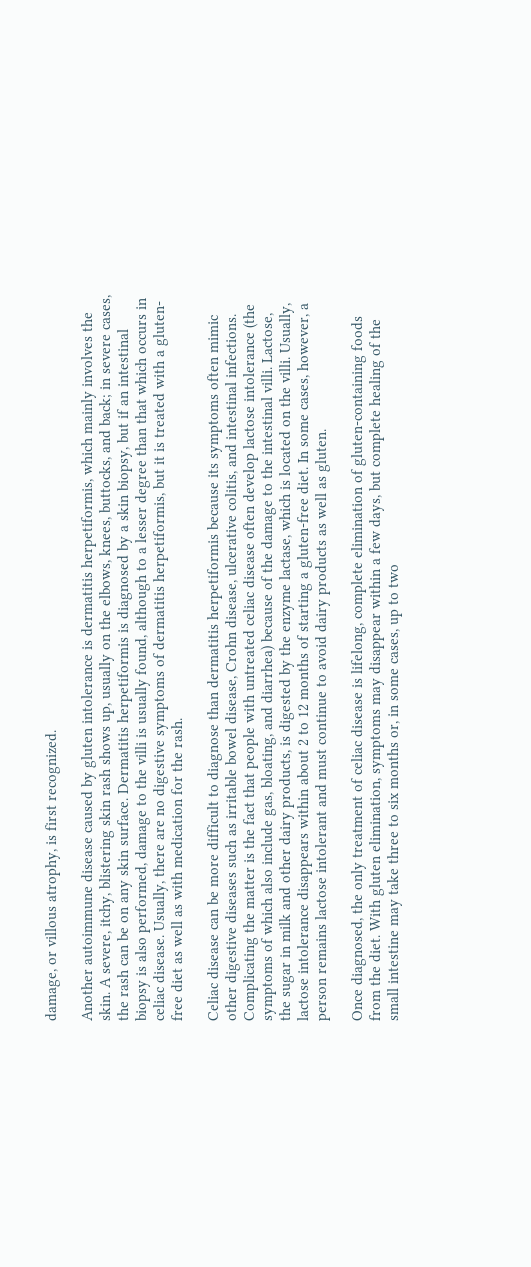damage, or villous atrophy, is first recognized.

Another autoimmune disease caused by gluten intolerance is dermatitis herpetiformis, which mainly involves the skin. A severe, itchy, blistering skin rash shows up, usually on the elbows, knees, buttocks, and back; in severe cases, the rash can be on any skin surface. Dermatitis herpetiformis is diagnosed by a skin biopsy, but if an intestinal biopsy is also performed, damage to the villi is usually found, although to a lesser degree than that which occurs in celiac disease. Usually, there are no digestive symptoms of dermatitis herpetiformis, but it is treated with a gluten-free diet as well as with medication for the rash.

Celiac disease can be more difficult to diagnose than dermatitis herpetiformis because its symptoms often mimic other digestive diseases such as irritable bowel disease, Crohn disease, ulcerative colitis, and intestinal infections. Complicating the matter is the fact that people with untreated celiac disease often develop lactose intolerance (the symptoms of which also include gas, bloating, and diarrhea) because of the damage to the intestinal villi. Lactose, the sugar in milk and other dairy products, is digested by the enzyme lactase, which is located on the villi. Usually, lactose intolerance disappears within about 2 to 12 months of starting a gluten-free diet. In some cases, however, a person remains lactose intolerant and must continue to avoid dairy products as well as gluten.

Once diagnosed, the only treatment of celiac disease is lifelong, complete elimination of gluten-containing foods from the diet. With gluten elimination, symptoms may disappear within a few days, but complete healing of the small intestine may take three to six months or, in some cases, up to two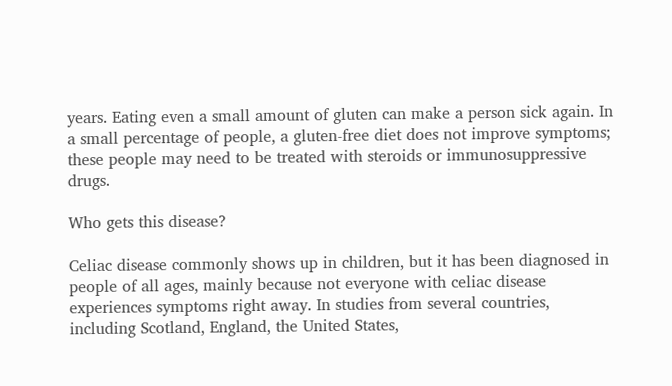years. Eating even a small amount of gluten can make a person sick again. In a small percentage of people, a gluten-free diet does not improve symptoms; these people may need to be treated with steroids or immunosuppressive drugs.

Who gets this disease?

Celiac disease commonly shows up in children, but it has been diagnosed in people of all ages, mainly because not everyone with celiac disease experiences symptoms right away. In studies from several countries, including Scotland, England, the United States,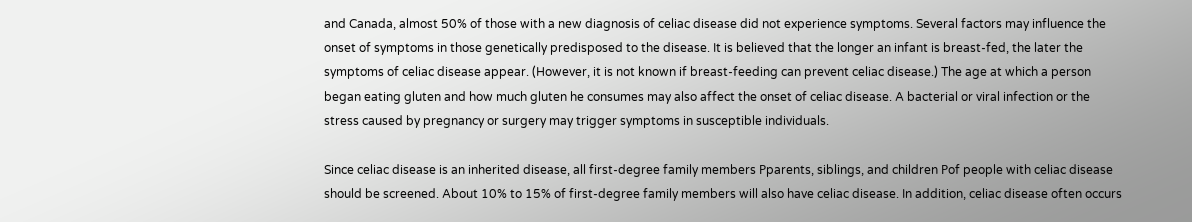and Canada, almost 50% of those with a new diagnosis of celiac disease did not experience symptoms. Several factors may influence the onset of symptoms in those genetically predisposed to the disease. It is believed that the longer an infant is breast-fed, the later the symptoms of celiac disease appear. (However, it is not known if breast-feeding can prevent celiac disease.) The age at which a person began eating gluten and how much gluten he consumes may also affect the onset of celiac disease. A bacterial or viral infection or the stress caused by pregnancy or surgery may trigger symptoms in susceptible individuals.

Since celiac disease is an inherited disease, all first-degree family members Рparents, siblings, and children Рof people with celiac disease should be screened. About 10% to 15% of first-degree family members will also have celiac disease. In addition, celiac disease often occurs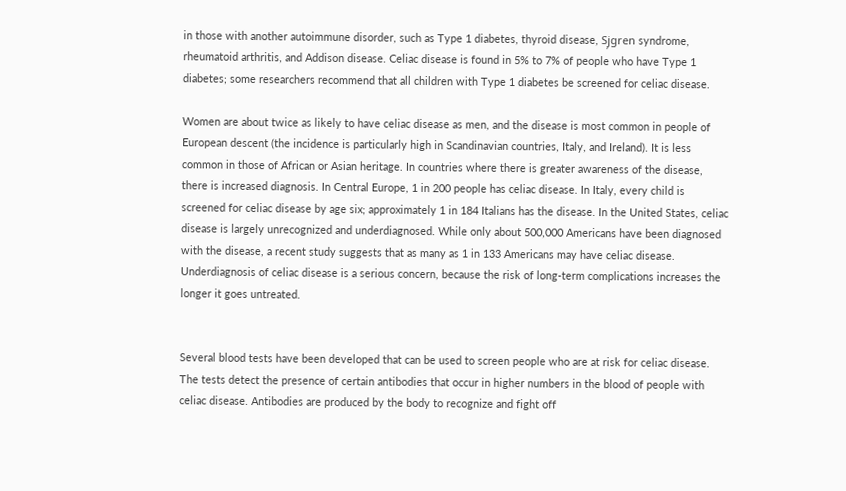in those with another autoimmune disorder, such as Type 1 diabetes, thyroid disease, Sj̦gren syndrome, rheumatoid arthritis, and Addison disease. Celiac disease is found in 5% to 7% of people who have Type 1 diabetes; some researchers recommend that all children with Type 1 diabetes be screened for celiac disease.

Women are about twice as likely to have celiac disease as men, and the disease is most common in people of European descent (the incidence is particularly high in Scandinavian countries, Italy, and Ireland). It is less common in those of African or Asian heritage. In countries where there is greater awareness of the disease, there is increased diagnosis. In Central Europe, 1 in 200 people has celiac disease. In Italy, every child is screened for celiac disease by age six; approximately 1 in 184 Italians has the disease. In the United States, celiac disease is largely unrecognized and underdiagnosed. While only about 500,000 Americans have been diagnosed with the disease, a recent study suggests that as many as 1 in 133 Americans may have celiac disease. Underdiagnosis of celiac disease is a serious concern, because the risk of long-term complications increases the longer it goes untreated.


Several blood tests have been developed that can be used to screen people who are at risk for celiac disease. The tests detect the presence of certain antibodies that occur in higher numbers in the blood of people with celiac disease. Antibodies are produced by the body to recognize and fight off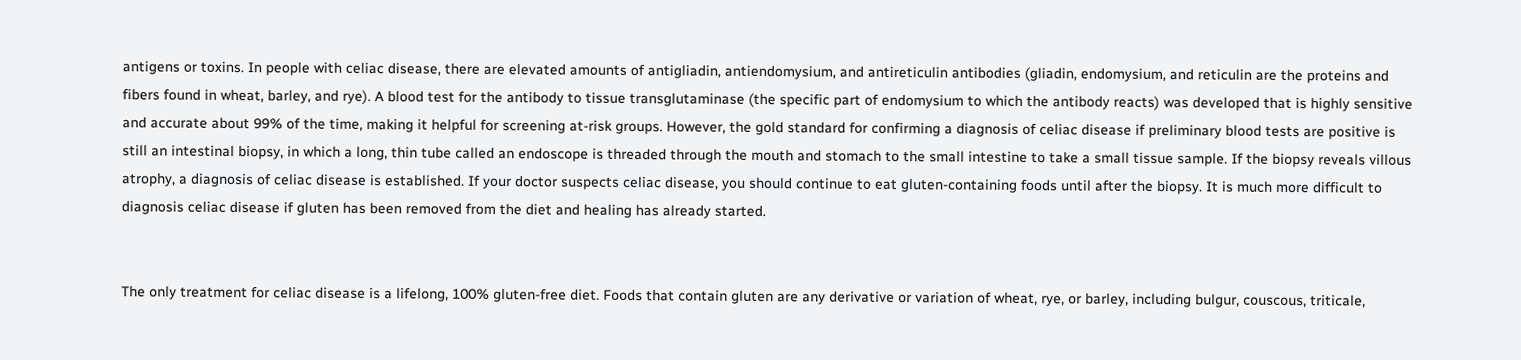antigens or toxins. In people with celiac disease, there are elevated amounts of antigliadin, antiendomysium, and antireticulin antibodies (gliadin, endomysium, and reticulin are the proteins and fibers found in wheat, barley, and rye). A blood test for the antibody to tissue transglutaminase (the specific part of endomysium to which the antibody reacts) was developed that is highly sensitive and accurate about 99% of the time, making it helpful for screening at-risk groups. However, the gold standard for confirming a diagnosis of celiac disease if preliminary blood tests are positive is still an intestinal biopsy, in which a long, thin tube called an endoscope is threaded through the mouth and stomach to the small intestine to take a small tissue sample. If the biopsy reveals villous atrophy, a diagnosis of celiac disease is established. If your doctor suspects celiac disease, you should continue to eat gluten-containing foods until after the biopsy. It is much more difficult to diagnosis celiac disease if gluten has been removed from the diet and healing has already started.


The only treatment for celiac disease is a lifelong, 100% gluten-free diet. Foods that contain gluten are any derivative or variation of wheat, rye, or barley, including bulgur, couscous, triticale,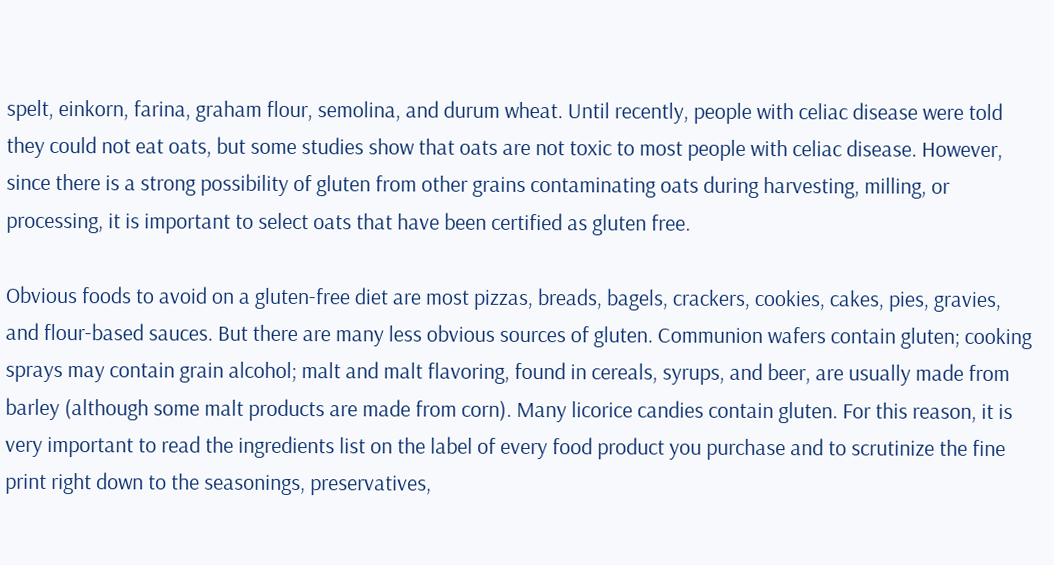spelt, einkorn, farina, graham flour, semolina, and durum wheat. Until recently, people with celiac disease were told they could not eat oats, but some studies show that oats are not toxic to most people with celiac disease. However, since there is a strong possibility of gluten from other grains contaminating oats during harvesting, milling, or processing, it is important to select oats that have been certified as gluten free.

Obvious foods to avoid on a gluten-free diet are most pizzas, breads, bagels, crackers, cookies, cakes, pies, gravies, and flour-based sauces. But there are many less obvious sources of gluten. Communion wafers contain gluten; cooking sprays may contain grain alcohol; malt and malt flavoring, found in cereals, syrups, and beer, are usually made from barley (although some malt products are made from corn). Many licorice candies contain gluten. For this reason, it is very important to read the ingredients list on the label of every food product you purchase and to scrutinize the fine print right down to the seasonings, preservatives,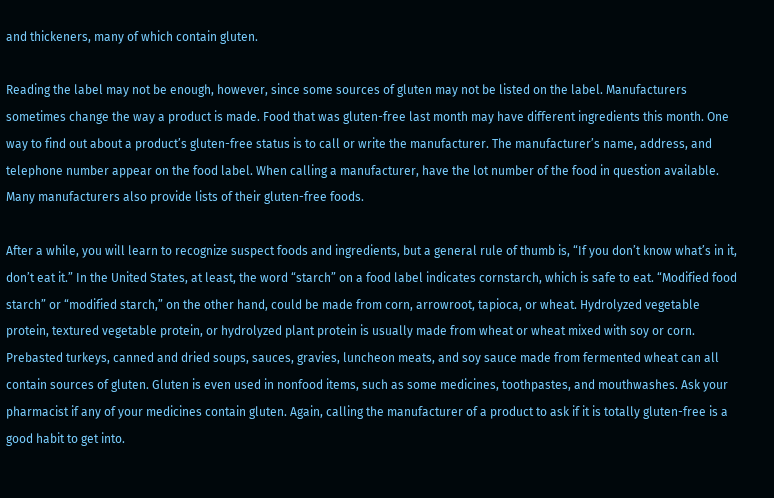and thickeners, many of which contain gluten.

Reading the label may not be enough, however, since some sources of gluten may not be listed on the label. Manufacturers sometimes change the way a product is made. Food that was gluten-free last month may have different ingredients this month. One way to find out about a product’s gluten-free status is to call or write the manufacturer. The manufacturer’s name, address, and telephone number appear on the food label. When calling a manufacturer, have the lot number of the food in question available. Many manufacturers also provide lists of their gluten-free foods.

After a while, you will learn to recognize suspect foods and ingredients, but a general rule of thumb is, “If you don’t know what’s in it, don’t eat it.” In the United States, at least, the word “starch” on a food label indicates cornstarch, which is safe to eat. “Modified food starch” or “modified starch,” on the other hand, could be made from corn, arrowroot, tapioca, or wheat. Hydrolyzed vegetable protein, textured vegetable protein, or hydrolyzed plant protein is usually made from wheat or wheat mixed with soy or corn. Prebasted turkeys, canned and dried soups, sauces, gravies, luncheon meats, and soy sauce made from fermented wheat can all contain sources of gluten. Gluten is even used in nonfood items, such as some medicines, toothpastes, and mouthwashes. Ask your pharmacist if any of your medicines contain gluten. Again, calling the manufacturer of a product to ask if it is totally gluten-free is a good habit to get into.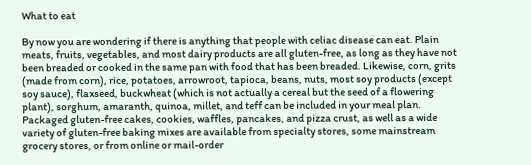What to eat

By now you are wondering if there is anything that people with celiac disease can eat. Plain meats, fruits, vegetables, and most dairy products are all gluten-free, as long as they have not been breaded or cooked in the same pan with food that has been breaded. Likewise, corn, grits (made from corn), rice, potatoes, arrowroot, tapioca, beans, nuts, most soy products (except soy sauce), flaxseed, buckwheat (which is not actually a cereal but the seed of a flowering plant), sorghum, amaranth, quinoa, millet, and teff can be included in your meal plan. Packaged gluten-free cakes, cookies, waffles, pancakes, and pizza crust, as well as a wide variety of gluten-free baking mixes are available from specialty stores, some mainstream grocery stores, or from online or mail-order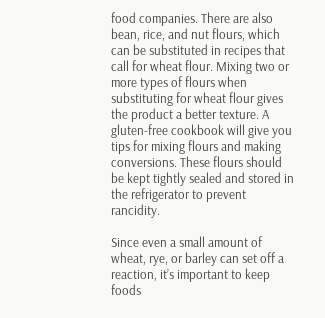food companies. There are also bean, rice, and nut flours, which can be substituted in recipes that call for wheat flour. Mixing two or more types of flours when substituting for wheat flour gives the product a better texture. A gluten-free cookbook will give you tips for mixing flours and making conversions. These flours should be kept tightly sealed and stored in the refrigerator to prevent rancidity.

Since even a small amount of wheat, rye, or barley can set off a reaction, it’s important to keep foods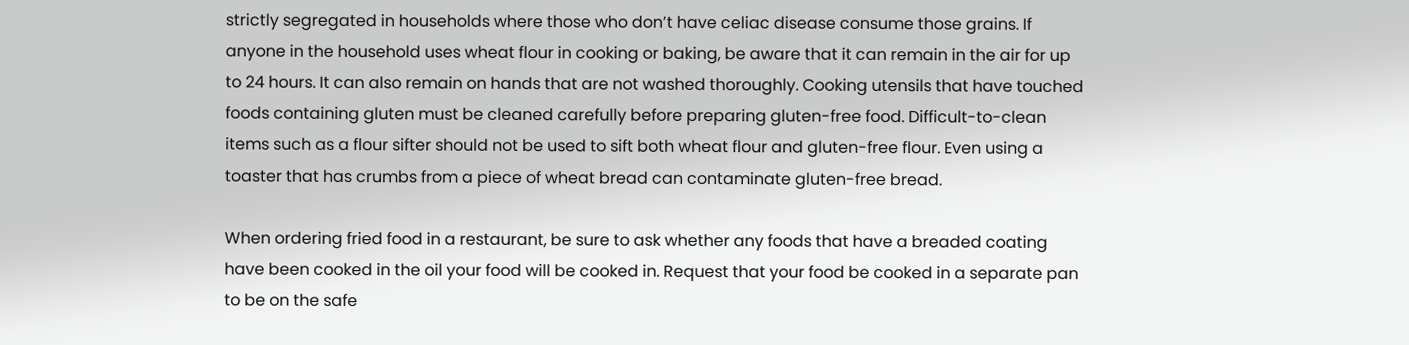strictly segregated in households where those who don’t have celiac disease consume those grains. If anyone in the household uses wheat flour in cooking or baking, be aware that it can remain in the air for up to 24 hours. It can also remain on hands that are not washed thoroughly. Cooking utensils that have touched foods containing gluten must be cleaned carefully before preparing gluten-free food. Difficult-to-clean items such as a flour sifter should not be used to sift both wheat flour and gluten-free flour. Even using a toaster that has crumbs from a piece of wheat bread can contaminate gluten-free bread.

When ordering fried food in a restaurant, be sure to ask whether any foods that have a breaded coating have been cooked in the oil your food will be cooked in. Request that your food be cooked in a separate pan to be on the safe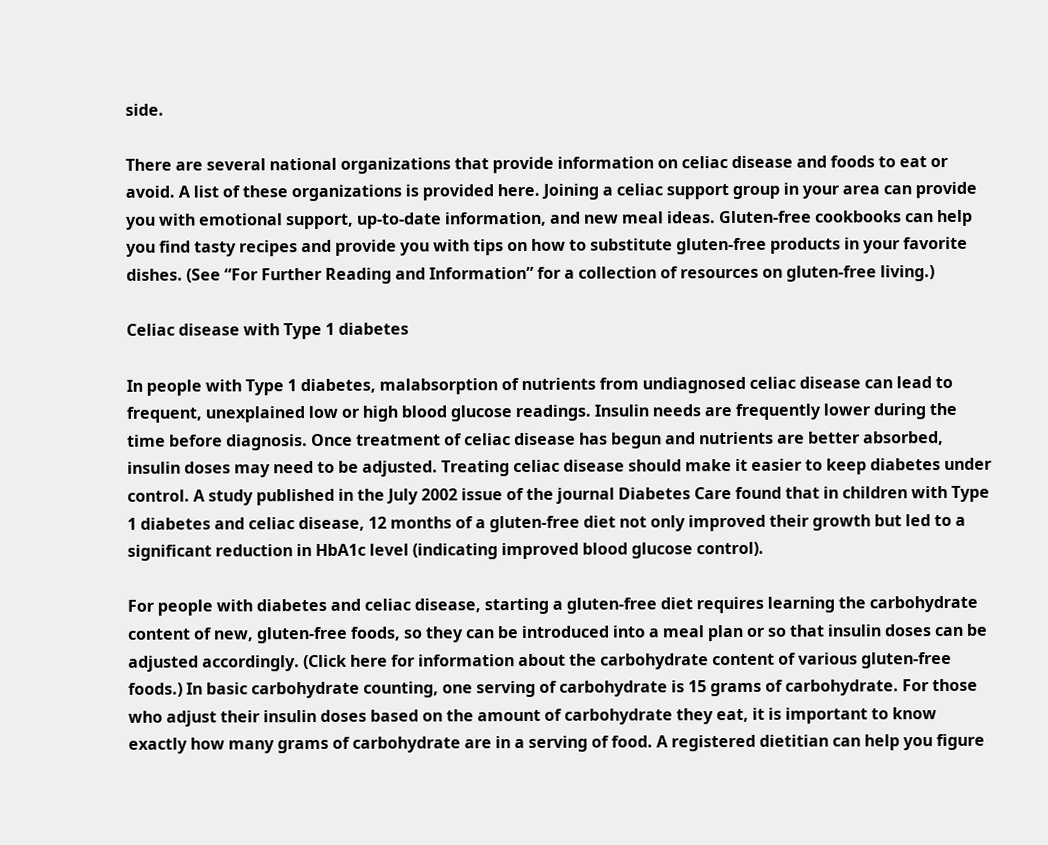side.

There are several national organizations that provide information on celiac disease and foods to eat or avoid. A list of these organizations is provided here. Joining a celiac support group in your area can provide you with emotional support, up-to-date information, and new meal ideas. Gluten-free cookbooks can help you find tasty recipes and provide you with tips on how to substitute gluten-free products in your favorite dishes. (See “For Further Reading and Information” for a collection of resources on gluten-free living.)

Celiac disease with Type 1 diabetes

In people with Type 1 diabetes, malabsorption of nutrients from undiagnosed celiac disease can lead to frequent, unexplained low or high blood glucose readings. Insulin needs are frequently lower during the time before diagnosis. Once treatment of celiac disease has begun and nutrients are better absorbed, insulin doses may need to be adjusted. Treating celiac disease should make it easier to keep diabetes under control. A study published in the July 2002 issue of the journal Diabetes Care found that in children with Type 1 diabetes and celiac disease, 12 months of a gluten-free diet not only improved their growth but led to a significant reduction in HbA1c level (indicating improved blood glucose control).

For people with diabetes and celiac disease, starting a gluten-free diet requires learning the carbohydrate content of new, gluten-free foods, so they can be introduced into a meal plan or so that insulin doses can be adjusted accordingly. (Click here for information about the carbohydrate content of various gluten-free foods.) In basic carbohydrate counting, one serving of carbohydrate is 15 grams of carbohydrate. For those who adjust their insulin doses based on the amount of carbohydrate they eat, it is important to know exactly how many grams of carbohydrate are in a serving of food. A registered dietitian can help you figure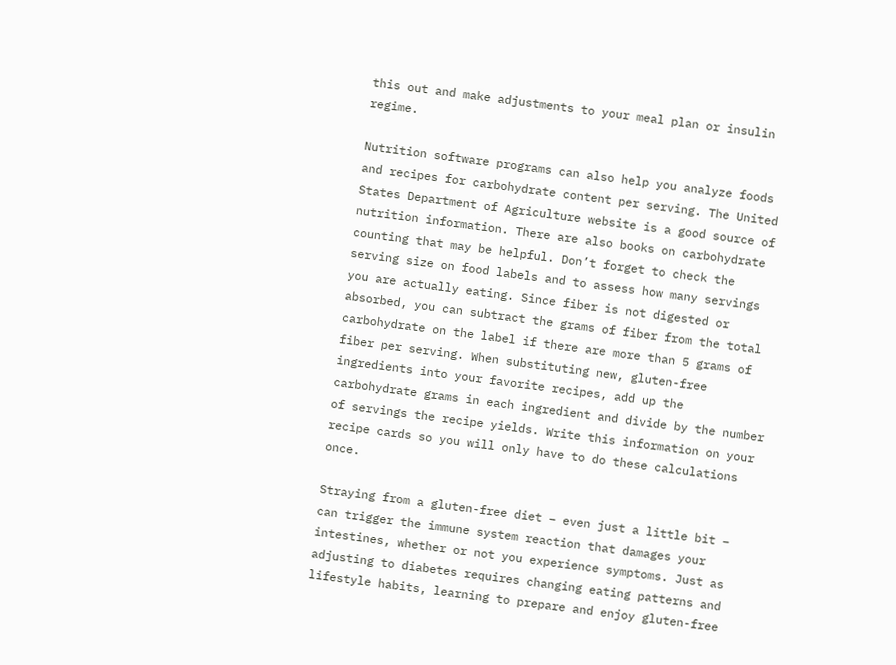this out and make adjustments to your meal plan or insulin regime.

Nutrition software programs can also help you analyze foods and recipes for carbohydrate content per serving. The United States Department of Agriculture website is a good source of nutrition information. There are also books on carbohydrate counting that may be helpful. Don’t forget to check the serving size on food labels and to assess how many servings you are actually eating. Since fiber is not digested or absorbed, you can subtract the grams of fiber from the total carbohydrate on the label if there are more than 5 grams of fiber per serving. When substituting new, gluten-free ingredients into your favorite recipes, add up the carbohydrate grams in each ingredient and divide by the number of servings the recipe yields. Write this information on your recipe cards so you will only have to do these calculations once.

Straying from a gluten-free diet – even just a little bit – can trigger the immune system reaction that damages your intestines, whether or not you experience symptoms. Just as adjusting to diabetes requires changing eating patterns and lifestyle habits, learning to prepare and enjoy gluten-free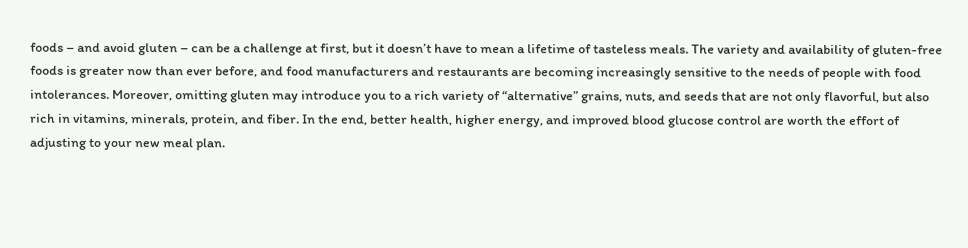foods – and avoid gluten – can be a challenge at first, but it doesn’t have to mean a lifetime of tasteless meals. The variety and availability of gluten-free foods is greater now than ever before, and food manufacturers and restaurants are becoming increasingly sensitive to the needs of people with food intolerances. Moreover, omitting gluten may introduce you to a rich variety of “alternative” grains, nuts, and seeds that are not only flavorful, but also rich in vitamins, minerals, protein, and fiber. In the end, better health, higher energy, and improved blood glucose control are worth the effort of adjusting to your new meal plan.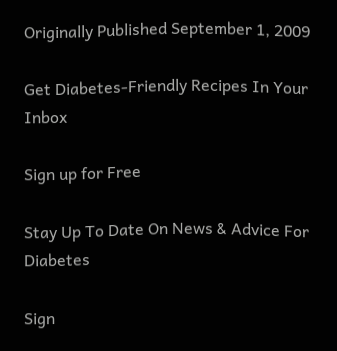Originally Published September 1, 2009

Get Diabetes-Friendly Recipes In Your Inbox

Sign up for Free

Stay Up To Date On News & Advice For Diabetes

Sign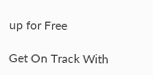up for Free

Get On Track With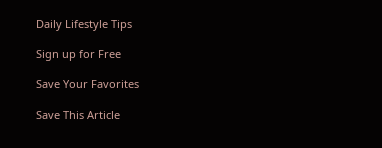Daily Lifestyle Tips

Sign up for Free

Save Your Favorites

Save This Article